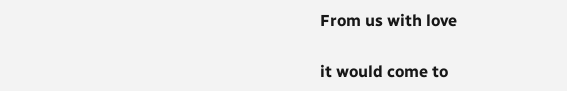From us with love

it would come to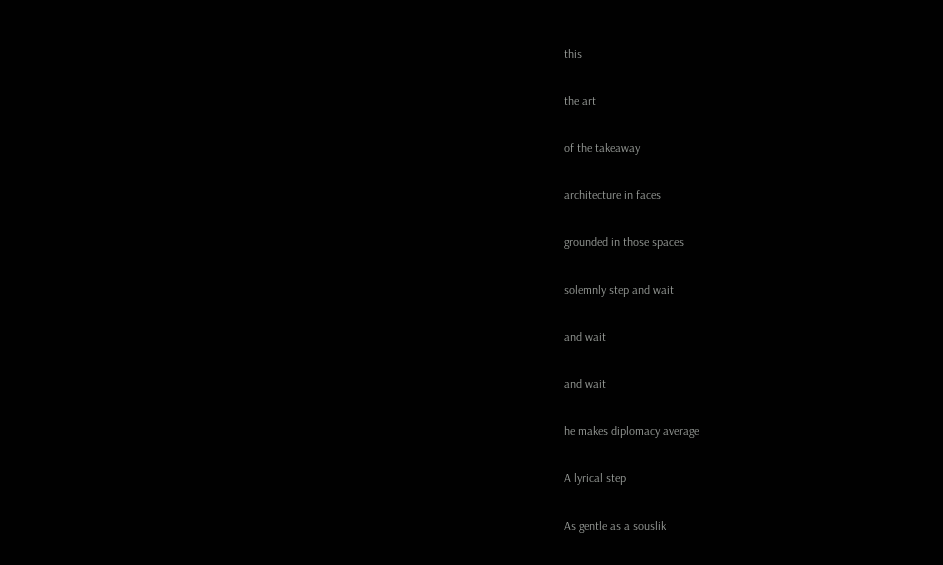this

the art

of the takeaway

architecture in faces

grounded in those spaces

solemnly step and wait

and wait

and wait

he makes diplomacy average

A lyrical step

As gentle as a souslik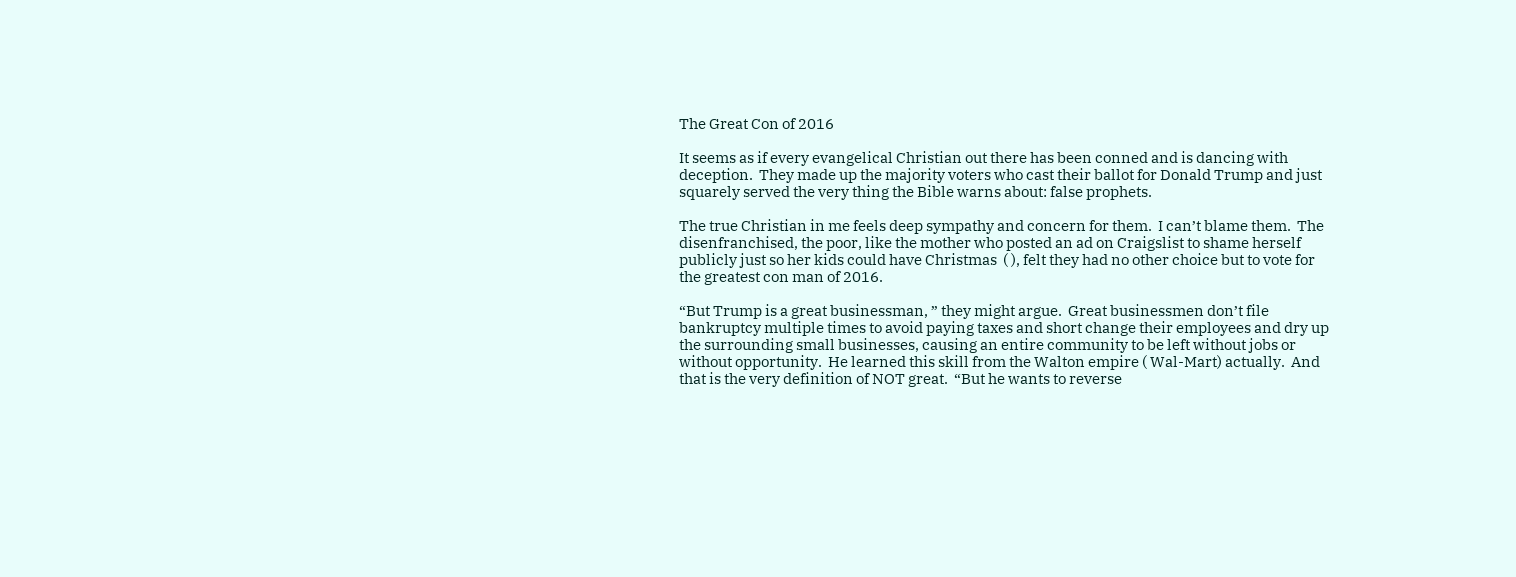The Great Con of 2016

It seems as if every evangelical Christian out there has been conned and is dancing with deception.  They made up the majority voters who cast their ballot for Donald Trump and just squarely served the very thing the Bible warns about: false prophets.

The true Christian in me feels deep sympathy and concern for them.  I can’t blame them.  The disenfranchised, the poor, like the mother who posted an ad on Craigslist to shame herself publicly just so her kids could have Christmas  ( ), felt they had no other choice but to vote for the greatest con man of 2016.

“But Trump is a great businessman, ” they might argue.  Great businessmen don’t file bankruptcy multiple times to avoid paying taxes and short change their employees and dry up the surrounding small businesses, causing an entire community to be left without jobs or without opportunity.  He learned this skill from the Walton empire ( Wal-Mart) actually.  And that is the very definition of NOT great.  “But he wants to reverse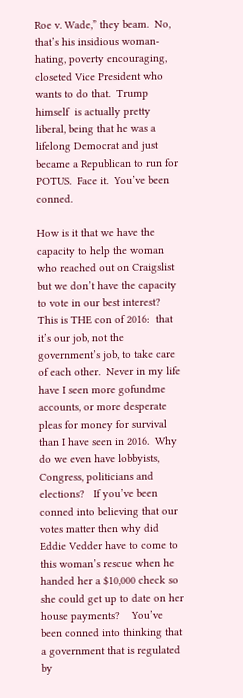Roe v. Wade,” they beam.  No, that’s his insidious woman-hating, poverty encouraging, closeted Vice President who wants to do that.  Trump himself  is actually pretty liberal, being that he was a lifelong Democrat and just became a Republican to run for POTUS.  Face it.  You’ve been conned.

How is it that we have the capacity to help the woman who reached out on Craigslist but we don’t have the capacity to vote in our best interest?    This is THE con of 2016:  that it’s our job, not the government’s job, to take care of each other.  Never in my life have I seen more gofundme accounts, or more desperate pleas for money for survival than I have seen in 2016.  Why do we even have lobbyists, Congress, politicians and elections?   If you’ve been conned into believing that our votes matter then why did Eddie Vedder have to come to this woman’s rescue when he handed her a $10,000 check so she could get up to date on her house payments?    You’ve been conned into thinking that a government that is regulated by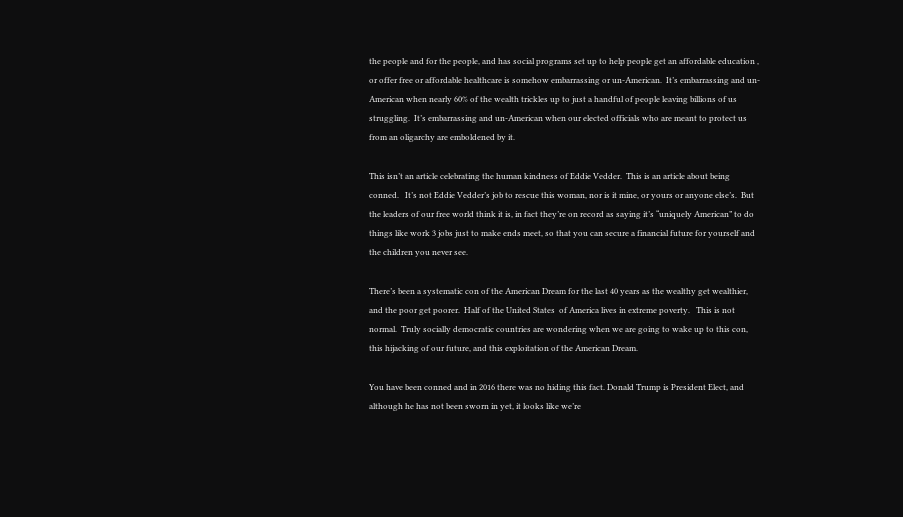the people and for the people, and has social programs set up to help people get an affordable education , or offer free or affordable healthcare is somehow embarrassing or un-American.  It’s embarrassing and un-American when nearly 60% of the wealth trickles up to just a handful of people leaving billions of us struggling.  It’s embarrassing and un-American when our elected officials who are meant to protect us from an oligarchy are emboldened by it.

This isn’t an article celebrating the human kindness of Eddie Vedder.  This is an article about being conned.   It’s not Eddie Vedder’s job to rescue this woman, nor is it mine, or yours or anyone else’s.  But the leaders of our free world think it is, in fact they’re on record as saying it’s “uniquely American” to do things like work 3 jobs just to make ends meet, so that you can secure a financial future for yourself and the children you never see.

There’s been a systematic con of the American Dream for the last 40 years as the wealthy get wealthier, and the poor get poorer.  Half of the United States  of America lives in extreme poverty.   This is not normal.  Truly socially democratic countries are wondering when we are going to wake up to this con, this hijacking of our future, and this exploitation of the American Dream.

You have been conned and in 2016 there was no hiding this fact. Donald Trump is President Elect, and although he has not been sworn in yet, it looks like we’re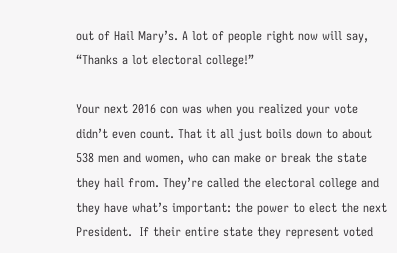out of Hail Mary’s. A lot of people right now will say, “Thanks a lot electoral college!”

Your next 2016 con was when you realized your vote didn’t even count. That it all just boils down to about 538 men and women, who can make or break the state they hail from. They’re called the electoral college and they have what’s important: the power to elect the next President.  If their entire state they represent voted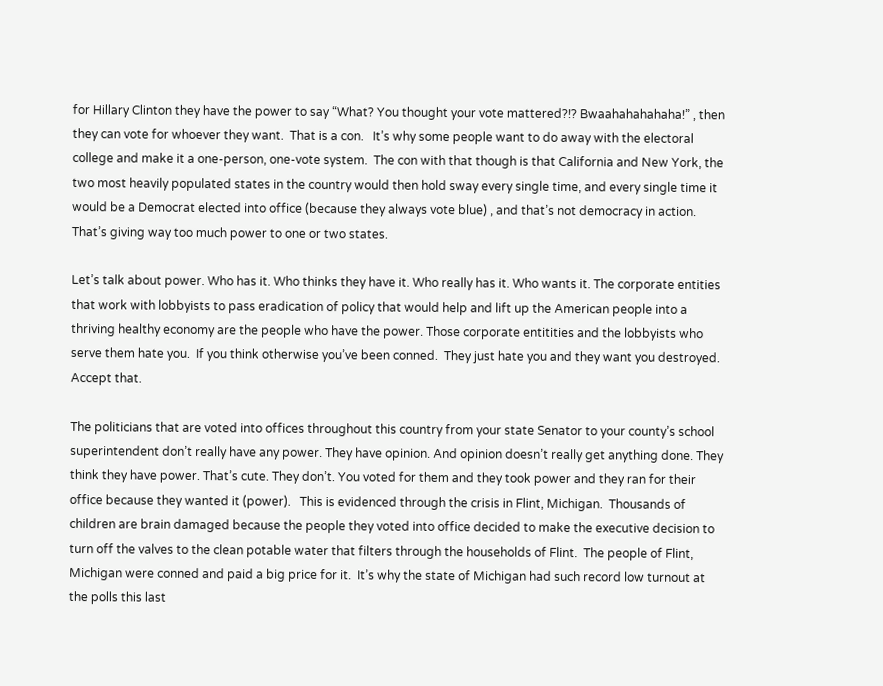for Hillary Clinton they have the power to say “What? You thought your vote mattered?!? Bwaahahahahaha!” , then they can vote for whoever they want.  That is a con.   It’s why some people want to do away with the electoral college and make it a one-person, one-vote system.  The con with that though is that California and New York, the two most heavily populated states in the country would then hold sway every single time, and every single time it would be a Democrat elected into office (because they always vote blue) , and that’s not democracy in action.  That’s giving way too much power to one or two states.

Let’s talk about power. Who has it. Who thinks they have it. Who really has it. Who wants it. The corporate entities that work with lobbyists to pass eradication of policy that would help and lift up the American people into a thriving healthy economy are the people who have the power. Those corporate entitities and the lobbyists who serve them hate you.  If you think otherwise you’ve been conned.  They just hate you and they want you destroyed. Accept that.

The politicians that are voted into offices throughout this country from your state Senator to your county’s school superintendent don’t really have any power. They have opinion. And opinion doesn’t really get anything done. They think they have power. That’s cute. They don’t. You voted for them and they took power and they ran for their office because they wanted it (power).   This is evidenced through the crisis in Flint, Michigan.  Thousands of children are brain damaged because the people they voted into office decided to make the executive decision to turn off the valves to the clean potable water that filters through the households of Flint.  The people of Flint, Michigan were conned and paid a big price for it.  It’s why the state of Michigan had such record low turnout at the polls this last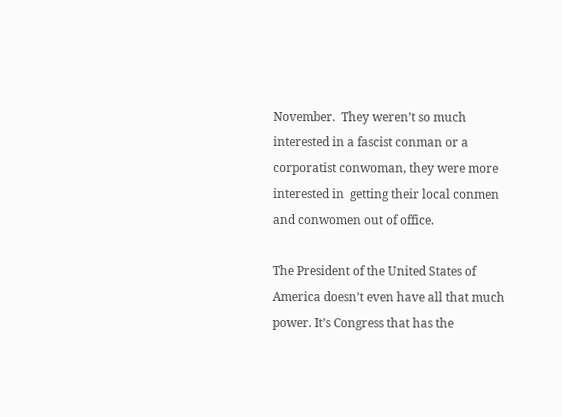November.  They weren’t so much interested in a fascist conman or a corporatist conwoman, they were more interested in  getting their local conmen and conwomen out of office.

The President of the United States of America doesn’t even have all that much power. It’s Congress that has the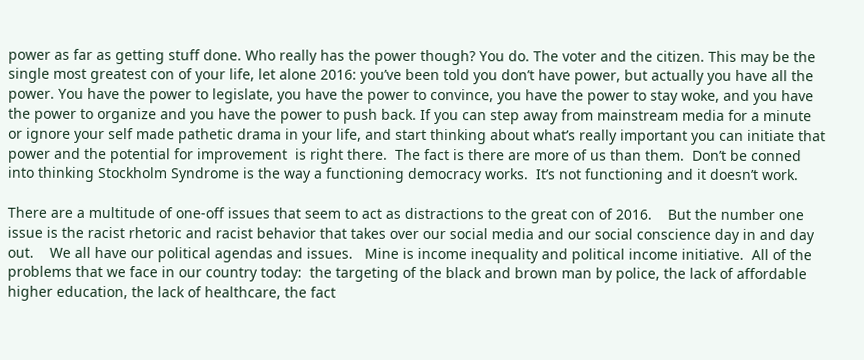power as far as getting stuff done. Who really has the power though? You do. The voter and the citizen. This may be the single most greatest con of your life, let alone 2016: you’ve been told you don’t have power, but actually you have all the power. You have the power to legislate, you have the power to convince, you have the power to stay woke, and you have the power to organize and you have the power to push back. If you can step away from mainstream media for a minute or ignore your self made pathetic drama in your life, and start thinking about what’s really important you can initiate that power and the potential for improvement  is right there.  The fact is there are more of us than them.  Don’t be conned into thinking Stockholm Syndrome is the way a functioning democracy works.  It’s not functioning and it doesn’t work.

There are a multitude of one-off issues that seem to act as distractions to the great con of 2016.    But the number one issue is the racist rhetoric and racist behavior that takes over our social media and our social conscience day in and day out.    We all have our political agendas and issues.   Mine is income inequality and political income initiative.  All of the problems that we face in our country today:  the targeting of the black and brown man by police, the lack of affordable higher education, the lack of healthcare, the fact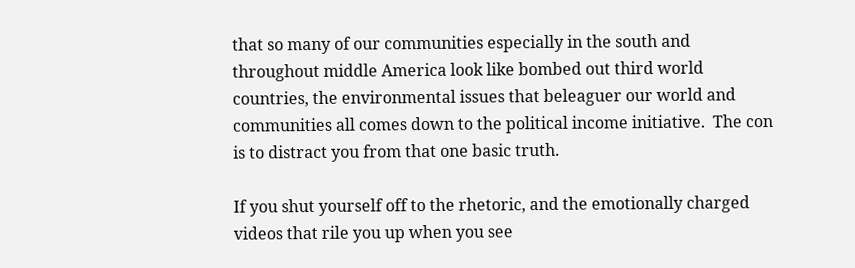that so many of our communities especially in the south and throughout middle America look like bombed out third world countries, the environmental issues that beleaguer our world and communities all comes down to the political income initiative.  The con is to distract you from that one basic truth.

If you shut yourself off to the rhetoric, and the emotionally charged videos that rile you up when you see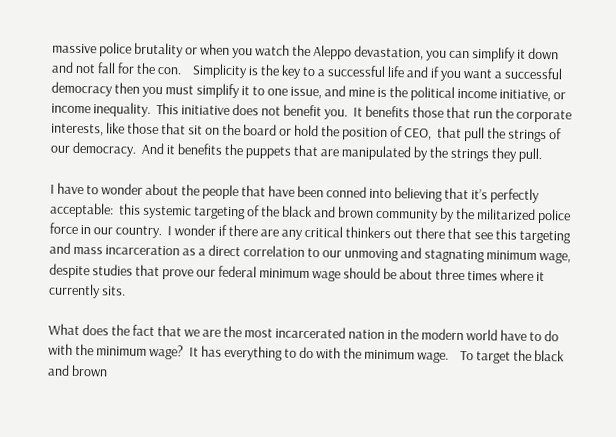massive police brutality or when you watch the Aleppo devastation, you can simplify it down and not fall for the con.    Simplicity is the key to a successful life and if you want a successful democracy then you must simplify it to one issue, and mine is the political income initiative, or income inequality.  This initiative does not benefit you.  It benefits those that run the corporate interests, like those that sit on the board or hold the position of CEO,  that pull the strings of our democracy.  And it benefits the puppets that are manipulated by the strings they pull.

I have to wonder about the people that have been conned into believing that it’s perfectly acceptable:  this systemic targeting of the black and brown community by the militarized police force in our country.  I wonder if there are any critical thinkers out there that see this targeting and mass incarceration as a direct correlation to our unmoving and stagnating minimum wage, despite studies that prove our federal minimum wage should be about three times where it currently sits.

What does the fact that we are the most incarcerated nation in the modern world have to do with the minimum wage?  It has everything to do with the minimum wage.    To target the black and brown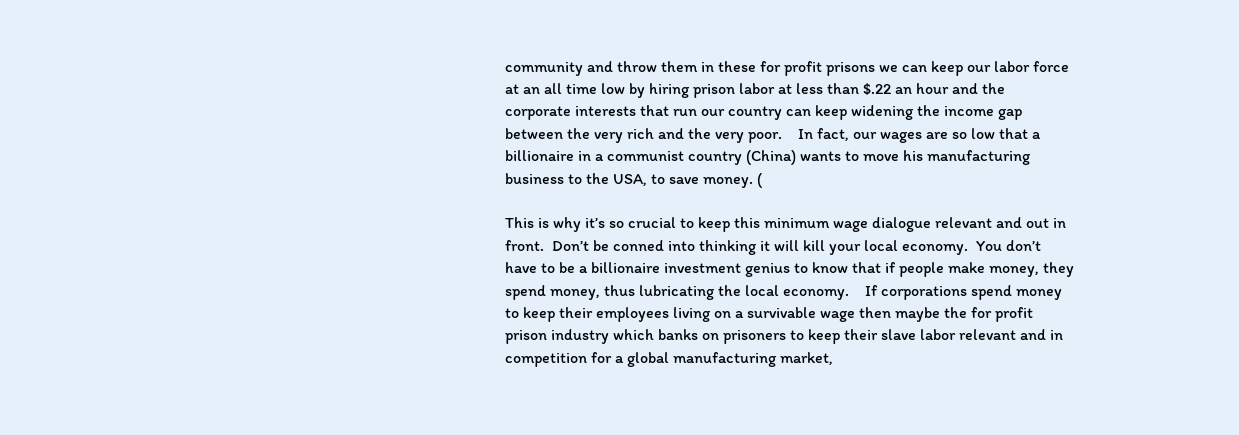community and throw them in these for profit prisons we can keep our labor force at an all time low by hiring prison labor at less than $.22 an hour and the corporate interests that run our country can keep widening the income gap between the very rich and the very poor.    In fact, our wages are so low that a billionaire in a communist country (China) wants to move his manufacturing business to the USA, to save money. (

This is why it’s so crucial to keep this minimum wage dialogue relevant and out in front.  Don’t be conned into thinking it will kill your local economy.  You don’t have to be a billionaire investment genius to know that if people make money, they spend money, thus lubricating the local economy.    If corporations spend money to keep their employees living on a survivable wage then maybe the for profit prison industry which banks on prisoners to keep their slave labor relevant and in competition for a global manufacturing market,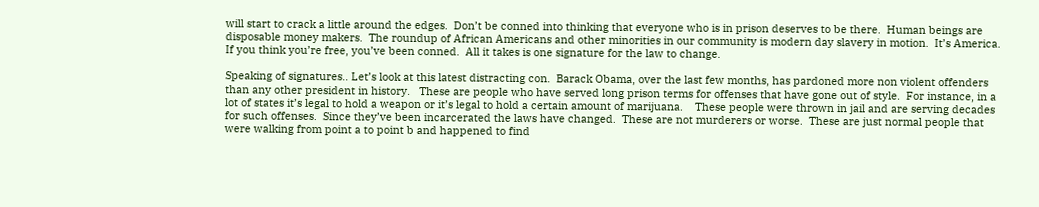will start to crack a little around the edges.  Don’t be conned into thinking that everyone who is in prison deserves to be there.  Human beings are disposable money makers.  The roundup of African Americans and other minorities in our community is modern day slavery in motion.  It’s America.  If you think you’re free, you’ve been conned.  All it takes is one signature for the law to change.

Speaking of signatures.. Let’s look at this latest distracting con.  Barack Obama, over the last few months, has pardoned more non violent offenders than any other president in history.   These are people who have served long prison terms for offenses that have gone out of style.  For instance, in a lot of states it’s legal to hold a weapon or it’s legal to hold a certain amount of marijuana.    These people were thrown in jail and are serving decades for such offenses.  Since they’ve been incarcerated the laws have changed.  These are not murderers or worse.  These are just normal people that were walking from point a to point b and happened to find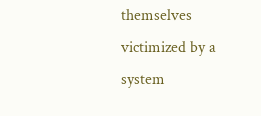themselves victimized by a system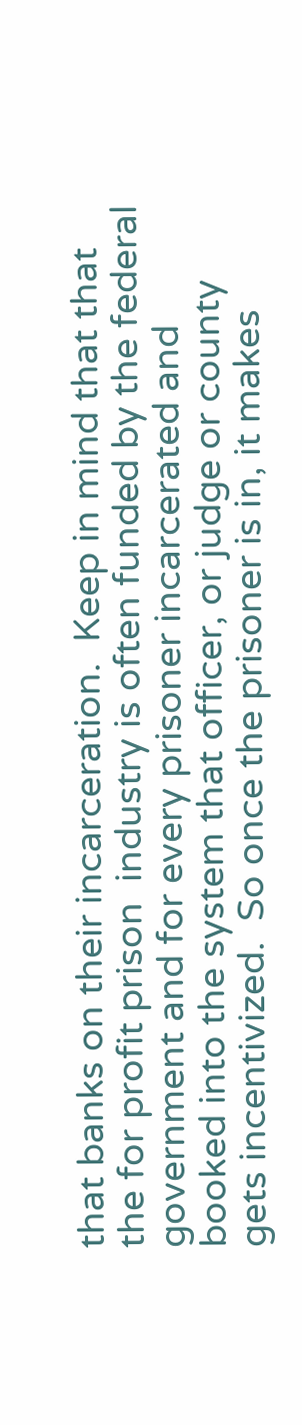that banks on their incarceration.  Keep in mind that that the for profit prison  industry is often funded by the federal government and for every prisoner incarcerated and booked into the system that officer, or judge or county gets incentivized.  So once the prisoner is in, it makes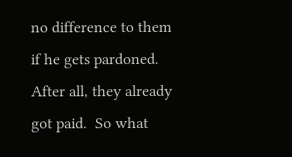no difference to them if he gets pardoned.     After all, they already got paid.  So what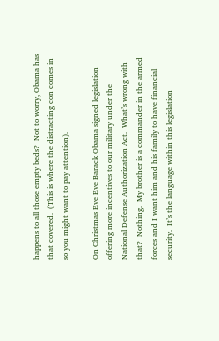happens to all those empty beds?  Not to worry, Obama has that covered.  (This is where the distracting con comes in so you might want to pay attention).

On Christmas Eve Eve Barack Obama signed legislation offering more incentives to our military under the National Defense Authorization Act.  What’s wrong with that?  Nothing.  My brother is a commander in the armed forces and I want him and his family to have financial security.  It’s the language within this legislation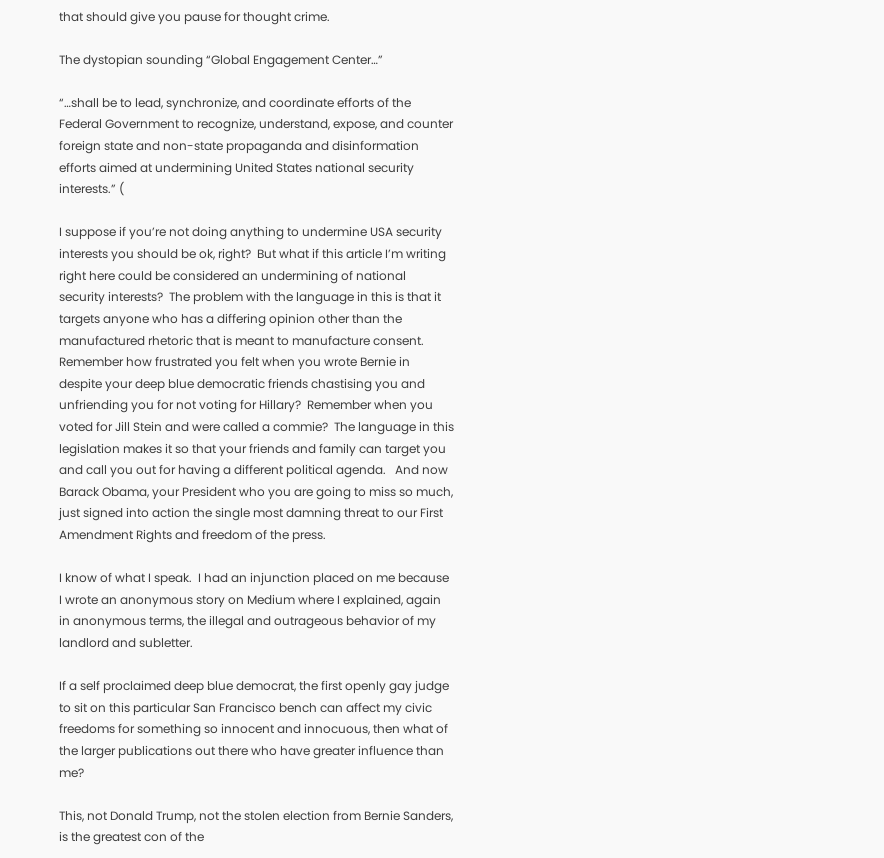that should give you pause for thought crime.

The dystopian sounding “Global Engagement Center…”

“…shall be to lead, synchronize, and coordinate efforts of the Federal Government to recognize, understand, expose, and counter foreign state and non-state propaganda and disinformation efforts aimed at undermining United States national security interests.” (

I suppose if you’re not doing anything to undermine USA security interests you should be ok, right?  But what if this article I’m writing right here could be considered an undermining of national security interests?  The problem with the language in this is that it targets anyone who has a differing opinion other than the manufactured rhetoric that is meant to manufacture consent.  Remember how frustrated you felt when you wrote Bernie in despite your deep blue democratic friends chastising you and unfriending you for not voting for Hillary?  Remember when you voted for Jill Stein and were called a commie?  The language in this legislation makes it so that your friends and family can target you and call you out for having a different political agenda.   And now Barack Obama, your President who you are going to miss so much, just signed into action the single most damning threat to our First Amendment Rights and freedom of the press.

I know of what I speak.  I had an injunction placed on me because I wrote an anonymous story on Medium where I explained, again in anonymous terms, the illegal and outrageous behavior of my landlord and subletter.

If a self proclaimed deep blue democrat, the first openly gay judge to sit on this particular San Francisco bench can affect my civic freedoms for something so innocent and innocuous, then what of the larger publications out there who have greater influence than me?

This, not Donald Trump, not the stolen election from Bernie Sanders, is the greatest con of the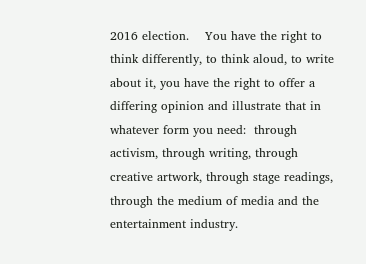2016 election.    You have the right to think differently, to think aloud, to write about it, you have the right to offer a differing opinion and illustrate that in whatever form you need:  through activism, through writing, through creative artwork, through stage readings, through the medium of media and the entertainment industry.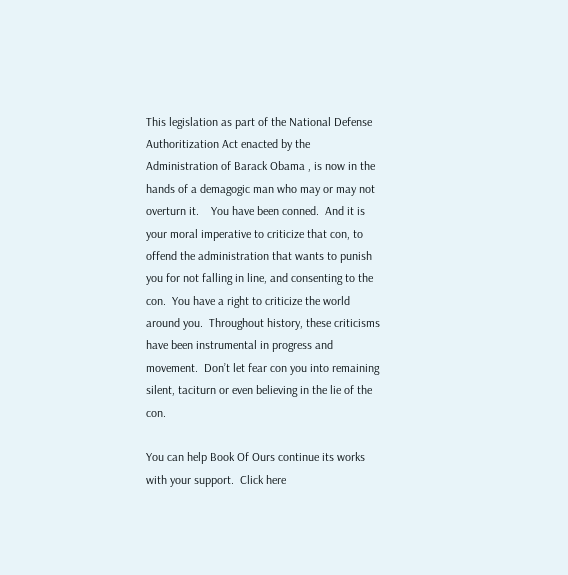This legislation as part of the National Defense Authoritization Act enacted by the Administration of Barack Obama , is now in the hands of a demagogic man who may or may not overturn it.    You have been conned.  And it is your moral imperative to criticize that con, to offend the administration that wants to punish you for not falling in line, and consenting to the con.  You have a right to criticize the world around you.  Throughout history, these criticisms have been instrumental in progress and movement.  Don’t let fear con you into remaining silent, taciturn or even believing in the lie of the con.

You can help Book Of Ours continue its works with your support.  Click here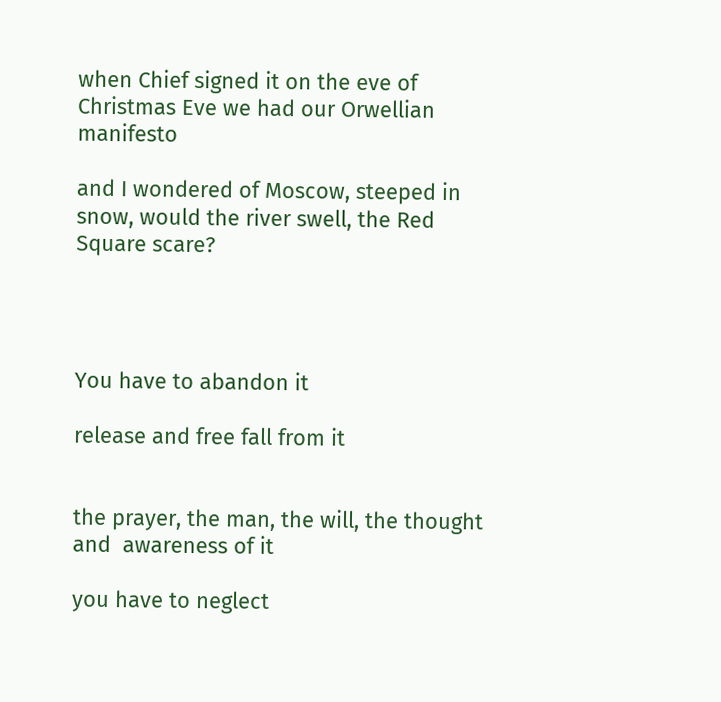when Chief signed it on the eve of Christmas Eve we had our Orwellian manifesto

and I wondered of Moscow, steeped in snow, would the river swell, the Red Square scare?




You have to abandon it

release and free fall from it


the prayer, the man, the will, the thought and  awareness of it

you have to neglect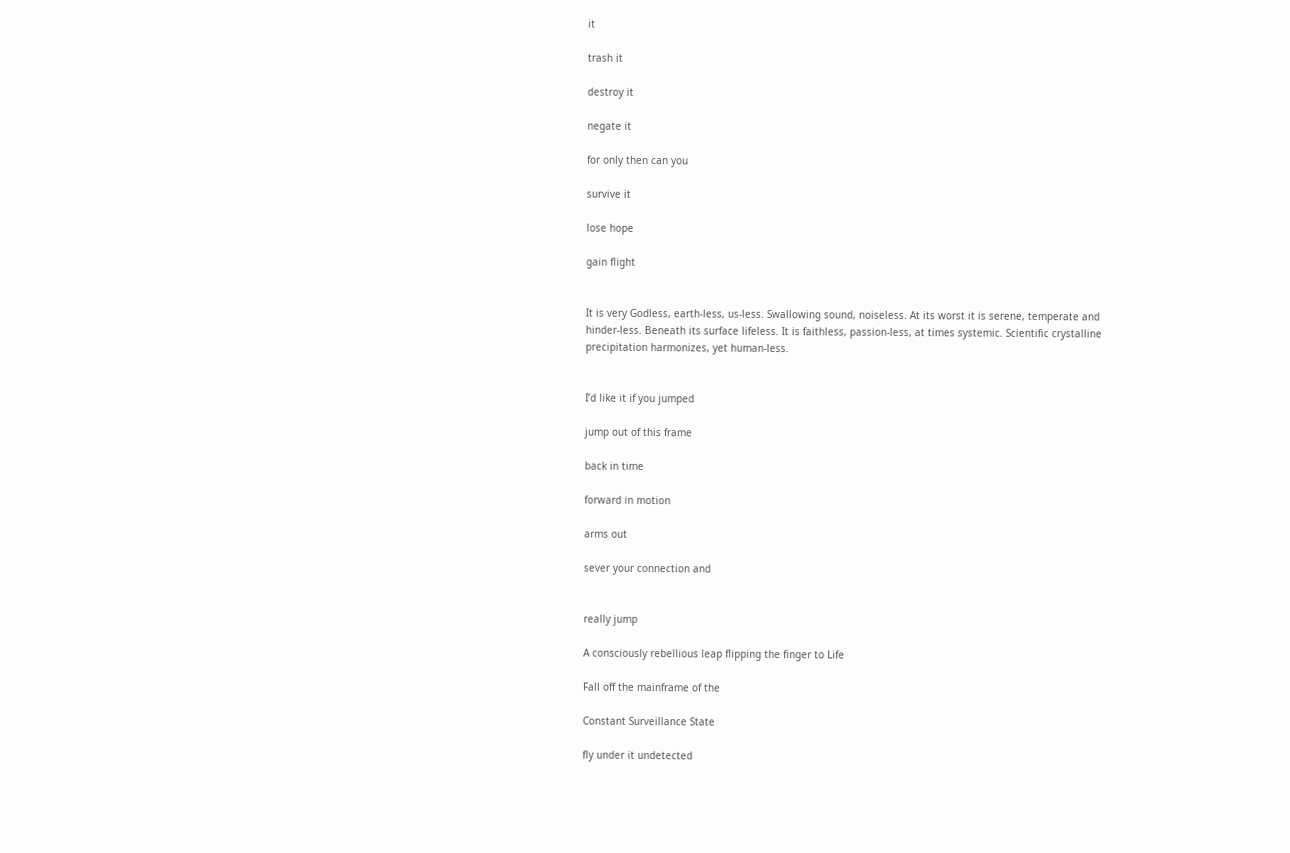it

trash it

destroy it

negate it

for only then can you

survive it

lose hope

gain flight


It is very Godless, earth-less, us-less. Swallowing sound, noiseless. At its worst it is serene, temperate and hinder-less. Beneath its surface lifeless. It is faithless, passion-less, at times systemic. Scientific crystalline precipitation harmonizes, yet human-less.


I’d like it if you jumped

jump out of this frame

back in time

forward in motion

arms out

sever your connection and


really jump

A consciously rebellious leap flipping the finger to Life

Fall off the mainframe of the

Constant Surveillance State

fly under it undetected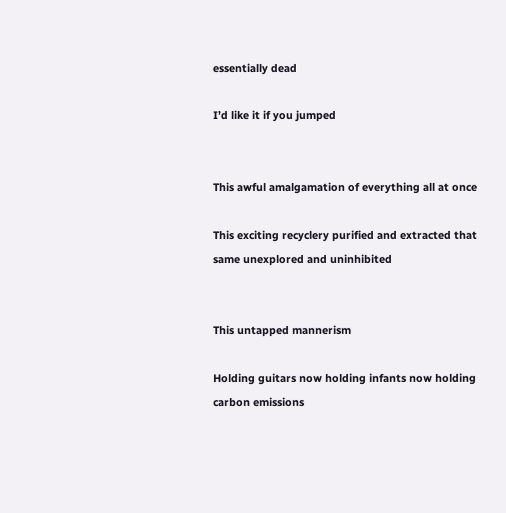essentially dead

I’d like it if you jumped


This awful amalgamation of everything all at once

This exciting recyclery purified and extracted that same unexplored and uninhibited


This untapped mannerism

Holding guitars now holding infants now holding carbon emissions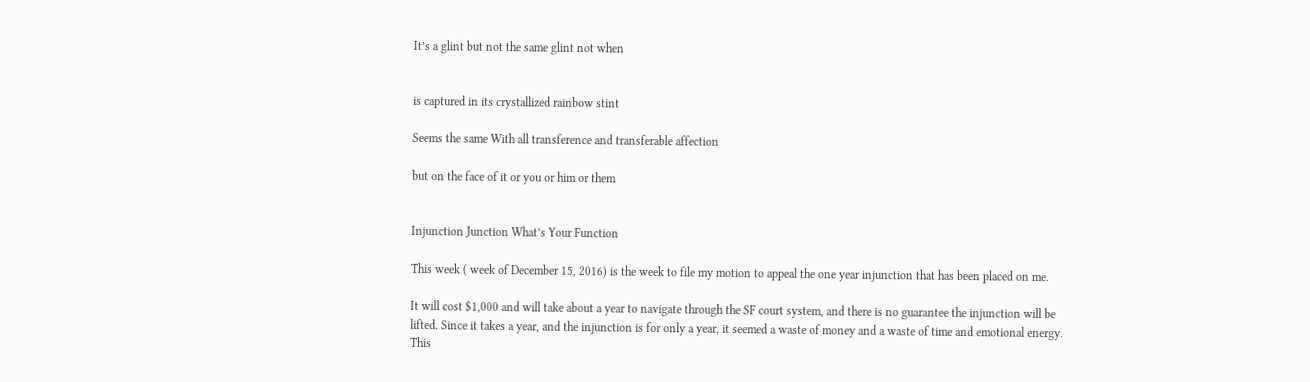It’s a glint but not the same glint not when


is captured in its crystallized rainbow stint

Seems the same With all transference and transferable affection

but on the face of it or you or him or them


Injunction Junction What’s Your Function

This week ( week of December 15, 2016) is the week to file my motion to appeal the one year injunction that has been placed on me.

It will cost $1,000 and will take about a year to navigate through the SF court system, and there is no guarantee the injunction will be lifted. Since it takes a year, and the injunction is for only a year, it seemed a waste of money and a waste of time and emotional energy. This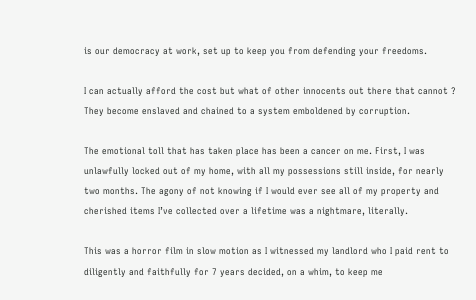is our democracy at work, set up to keep you from defending your freedoms.

I can actually afford the cost but what of other innocents out there that cannot ? They become enslaved and chained to a system emboldened by corruption.

The emotional toll that has taken place has been a cancer on me. First, I was unlawfully locked out of my home, with all my possessions still inside, for nearly two months. The agony of not knowing if I would ever see all of my property and cherished items I’ve collected over a lifetime was a nightmare, literally.

This was a horror film in slow motion as I witnessed my landlord who I paid rent to diligently and faithfully for 7 years decided, on a whim, to keep me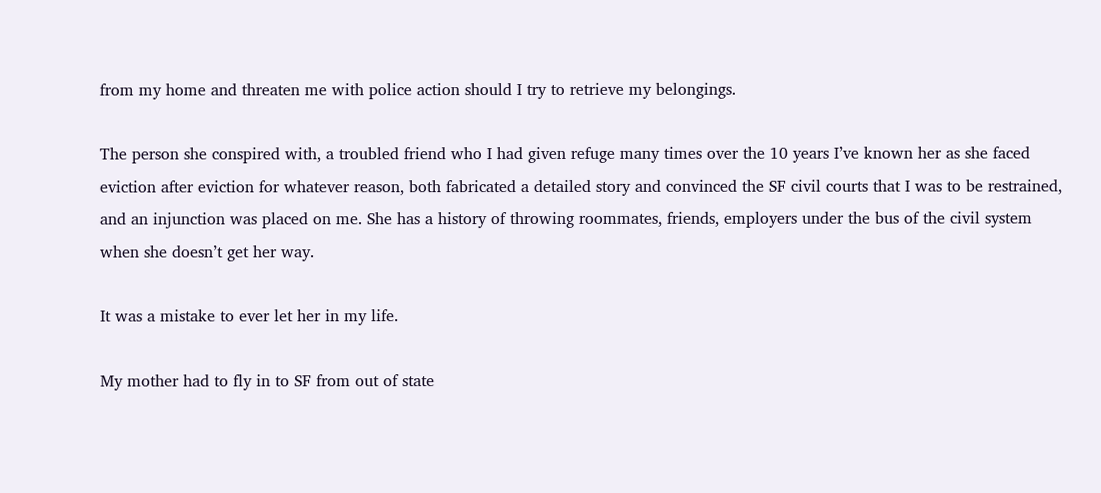from my home and threaten me with police action should I try to retrieve my belongings.

The person she conspired with, a troubled friend who I had given refuge many times over the 10 years I’ve known her as she faced eviction after eviction for whatever reason, both fabricated a detailed story and convinced the SF civil courts that I was to be restrained, and an injunction was placed on me. She has a history of throwing roommates, friends, employers under the bus of the civil system when she doesn’t get her way.

It was a mistake to ever let her in my life.

My mother had to fly in to SF from out of state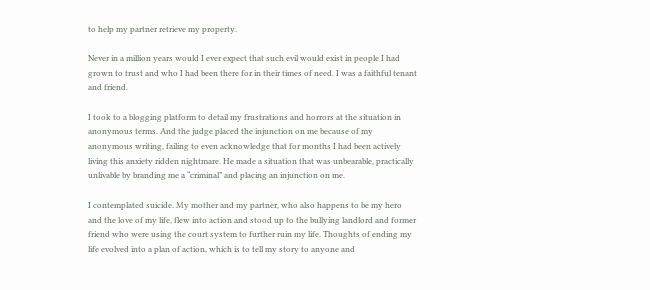to help my partner retrieve my property.

Never in a million years would I ever expect that such evil would exist in people I had grown to trust and who I had been there for in their times of need. I was a faithful tenant and friend.

I took to a blogging platform to detail my frustrations and horrors at the situation in anonymous terms. And the judge placed the injunction on me because of my anonymous writing, failing to even acknowledge that for months I had been actively living this anxiety ridden nightmare. He made a situation that was unbearable, practically unlivable by branding me a “criminal” and placing an injunction on me.

I contemplated suicide. My mother and my partner, who also happens to be my hero and the love of my life, flew into action and stood up to the bullying landlord and former friend who were using the court system to further ruin my life. Thoughts of ending my life evolved into a plan of action, which is to tell my story to anyone and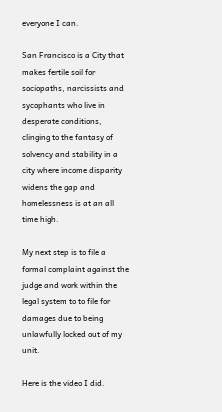everyone I can.

San Francisco is a City that makes fertile soil for sociopaths, narcissists and sycophants who live in desperate conditions, clinging to the fantasy of solvency and stability in a city where income disparity widens the gap and homelessness is at an all time high.

My next step is to file a formal complaint against the judge and work within the legal system to to file for damages due to being unlawfully locked out of my unit.

Here is the video I did.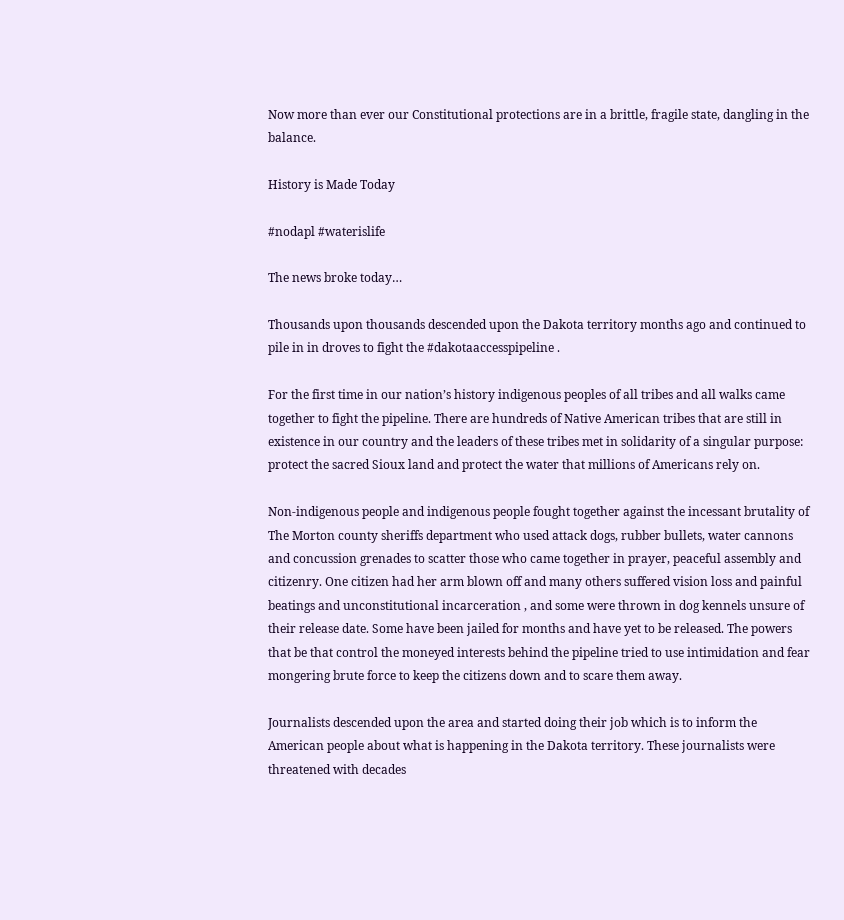Now more than ever our Constitutional protections are in a brittle, fragile state, dangling in the balance.

History is Made Today

#nodapl #waterislife

The news broke today…

Thousands upon thousands descended upon the Dakota territory months ago and continued to pile in in droves to fight the #dakotaaccesspipeline .

For the first time in our nation’s history indigenous peoples of all tribes and all walks came together to fight the pipeline. There are hundreds of Native American tribes that are still in existence in our country and the leaders of these tribes met in solidarity of a singular purpose: protect the sacred Sioux land and protect the water that millions of Americans rely on.

Non-indigenous people and indigenous people fought together against the incessant brutality of The Morton county sheriffs department who used attack dogs, rubber bullets, water cannons and concussion grenades to scatter those who came together in prayer, peaceful assembly and citizenry. One citizen had her arm blown off and many others suffered vision loss and painful beatings and unconstitutional incarceration , and some were thrown in dog kennels unsure of their release date. Some have been jailed for months and have yet to be released. The powers that be that control the moneyed interests behind the pipeline tried to use intimidation and fear mongering brute force to keep the citizens down and to scare them away.

Journalists descended upon the area and started doing their job which is to inform the American people about what is happening in the Dakota territory. These journalists were threatened with decades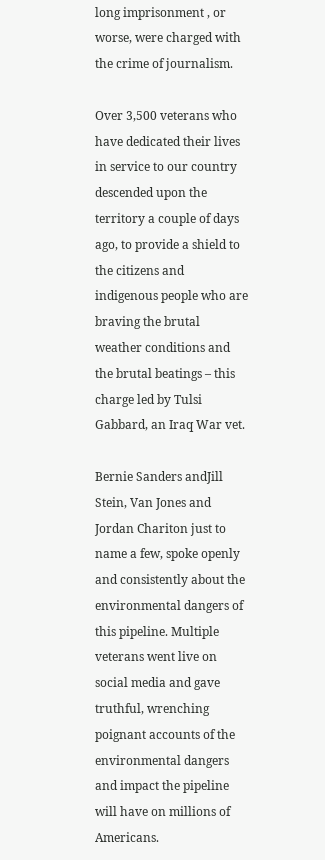long imprisonment , or worse, were charged with the crime of journalism.

Over 3,500 veterans who have dedicated their lives in service to our country descended upon the territory a couple of days ago, to provide a shield to the citizens and indigenous people who are braving the brutal weather conditions and the brutal beatings – this charge led by Tulsi Gabbard, an Iraq War vet.

Bernie Sanders andJill Stein, Van Jones and Jordan Chariton just to name a few, spoke openly and consistently about the environmental dangers of this pipeline. Multiple veterans went live on social media and gave truthful, wrenching poignant accounts of the environmental dangers and impact the pipeline will have on millions of Americans.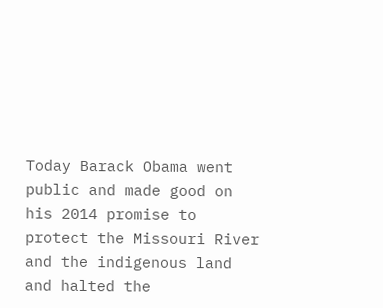Today Barack Obama went public and made good on his 2014 promise to protect the Missouri River and the indigenous land and halted the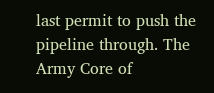last permit to push the pipeline through. The Army Core of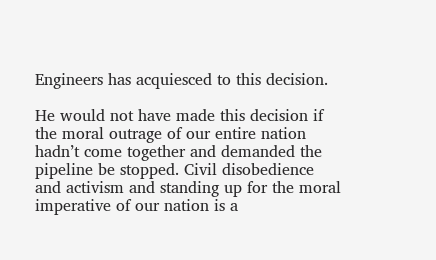Engineers has acquiesced to this decision.

He would not have made this decision if the moral outrage of our entire nation hadn’t come together and demanded the pipeline be stopped. Civil disobedience and activism and standing up for the moral imperative of our nation is a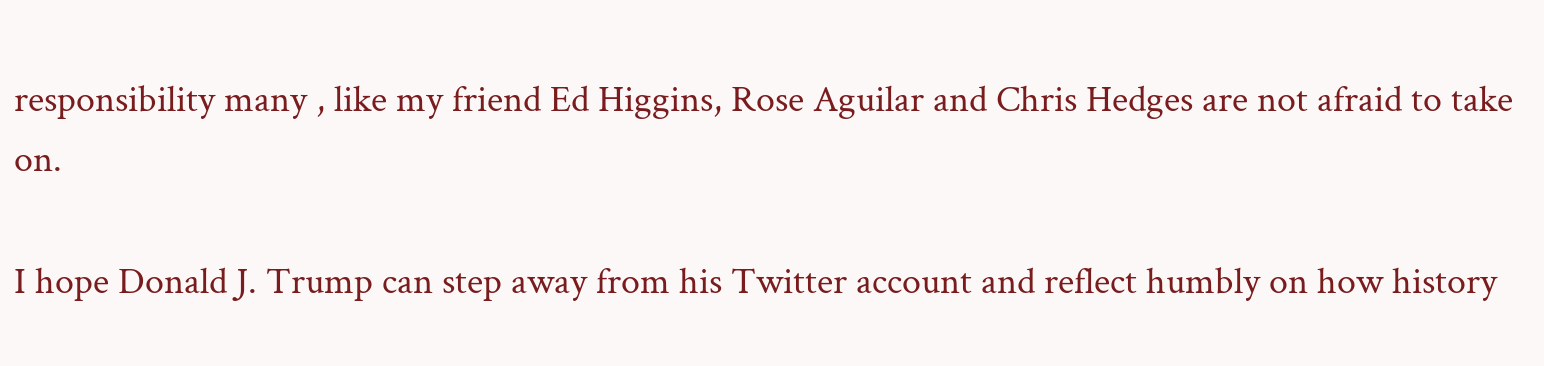responsibility many , like my friend Ed Higgins, Rose Aguilar and Chris Hedges are not afraid to take on.

I hope Donald J. Trump can step away from his Twitter account and reflect humbly on how history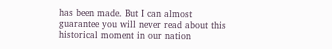has been made. But I can almost guarantee you will never read about this historical moment in our nation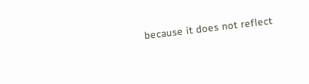because it does not reflect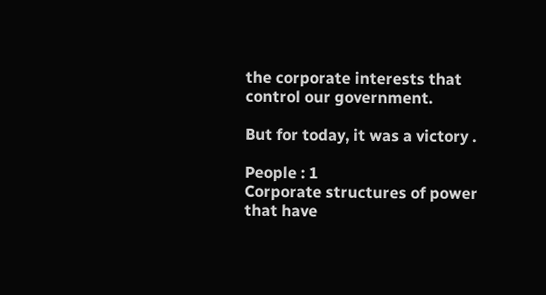the corporate interests that control our government.

But for today, it was a victory .

People : 1
Corporate structures of power that have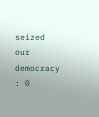seized our democracy : 0